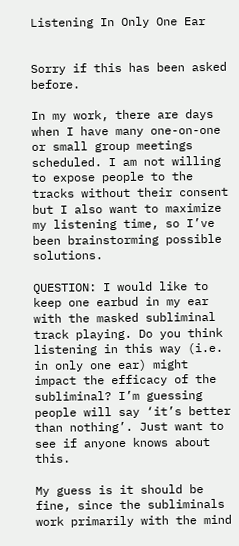Listening In Only One Ear


Sorry if this has been asked before.

In my work, there are days when I have many one-on-one or small group meetings scheduled. I am not willing to expose people to the tracks without their consent but I also want to maximize my listening time, so I’ve been brainstorming possible solutions.

QUESTION: I would like to keep one earbud in my ear with the masked subliminal track playing. Do you think listening in this way (i.e. in only one ear) might impact the efficacy of the subliminal? I’m guessing people will say ‘it’s better than nothing’. Just want to see if anyone knows about this.

My guess is it should be fine, since the subliminals work primarily with the mind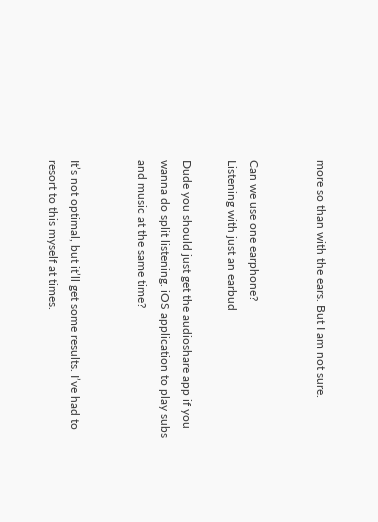more so than with the ears. But I am not sure.


Can we use one earphone?
Listening with just an earbud

Dude you should just get the audioshare app if you wanna do split listening. iOS application to play subs and music at the same time?


It’s not optimal, but it’ll get some results. I’ve had to resort to this myself at times.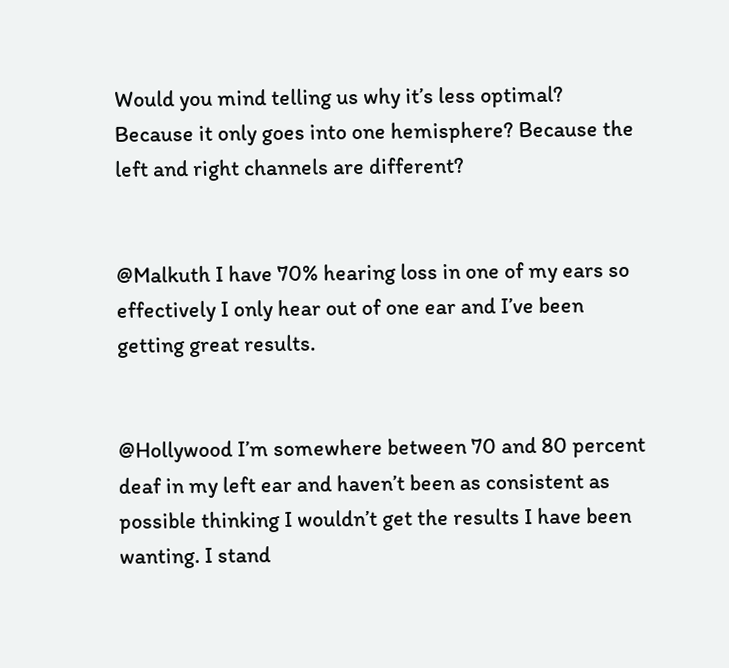Would you mind telling us why it’s less optimal? Because it only goes into one hemisphere? Because the left and right channels are different?


@Malkuth I have 70% hearing loss in one of my ears so effectively I only hear out of one ear and I’ve been getting great results.


@Hollywood I’m somewhere between 70 and 80 percent deaf in my left ear and haven’t been as consistent as possible thinking I wouldn’t get the results I have been wanting. I stand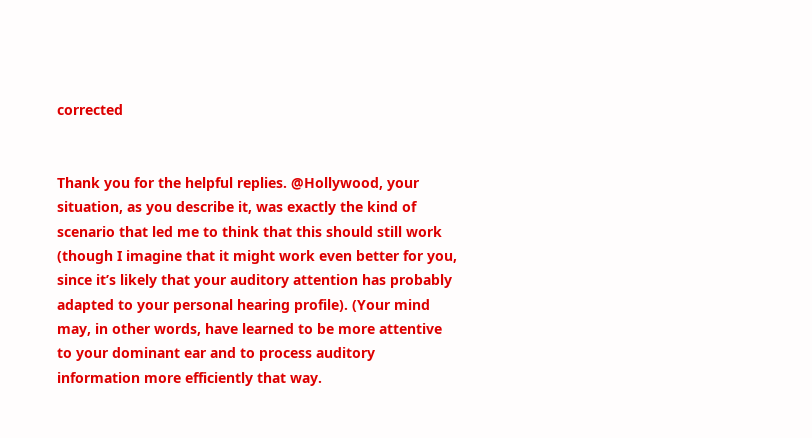corrected


Thank you for the helpful replies. @Hollywood, your situation, as you describe it, was exactly the kind of scenario that led me to think that this should still work (though I imagine that it might work even better for you, since it’s likely that your auditory attention has probably adapted to your personal hearing profile). (Your mind may, in other words, have learned to be more attentive to your dominant ear and to process auditory information more efficiently that way.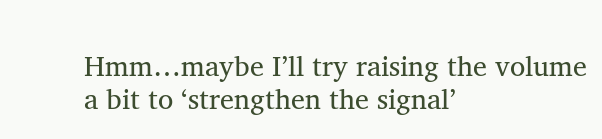Hmm…maybe I’ll try raising the volume a bit to ‘strengthen the signal’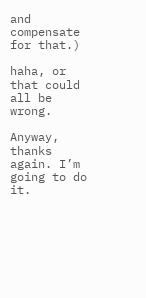and compensate for that.)

haha, or that could all be wrong.

Anyway, thanks again. I’m going to do it.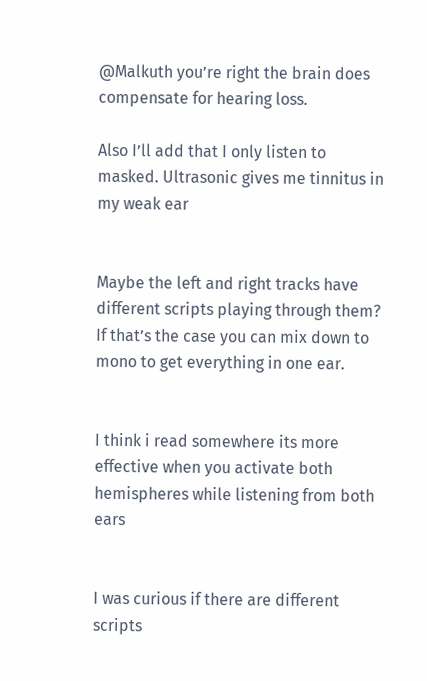@Malkuth you’re right the brain does compensate for hearing loss.

Also I’ll add that I only listen to masked. Ultrasonic gives me tinnitus in my weak ear


Maybe the left and right tracks have different scripts playing through them? If that’s the case you can mix down to mono to get everything in one ear.


I think i read somewhere its more effective when you activate both hemispheres while listening from both ears


I was curious if there are different scripts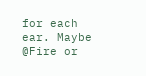for each ear. Maybe @Fire or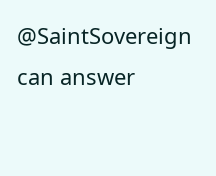@SaintSovereign can answer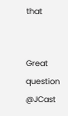that


Great question @JCast